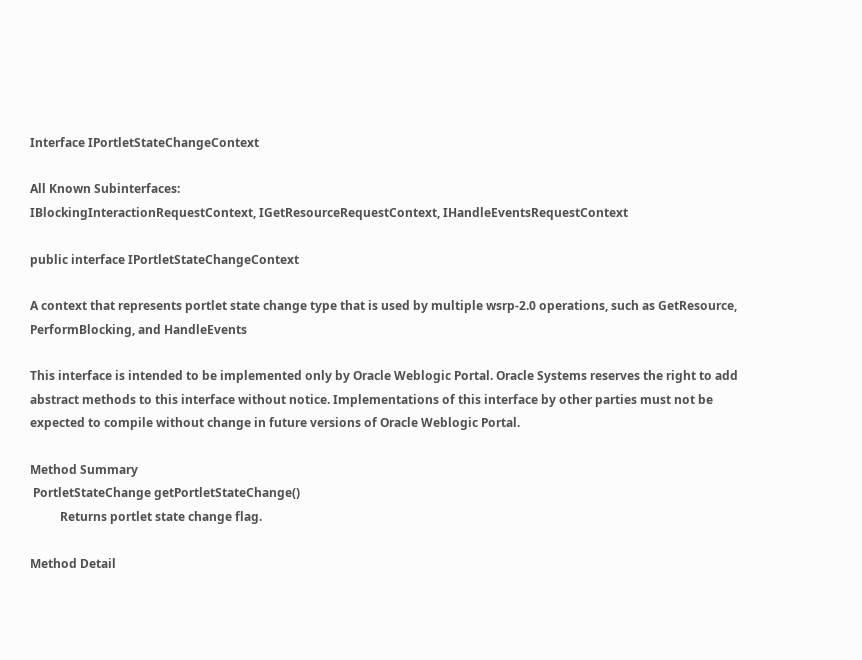Interface IPortletStateChangeContext

All Known Subinterfaces:
IBlockingInteractionRequestContext, IGetResourceRequestContext, IHandleEventsRequestContext

public interface IPortletStateChangeContext

A context that represents portlet state change type that is used by multiple wsrp-2.0 operations, such as GetResource, PerformBlocking, and HandleEvents

This interface is intended to be implemented only by Oracle Weblogic Portal. Oracle Systems reserves the right to add abstract methods to this interface without notice. Implementations of this interface by other parties must not be expected to compile without change in future versions of Oracle Weblogic Portal.

Method Summary
 PortletStateChange getPortletStateChange()
          Returns portlet state change flag.

Method Detail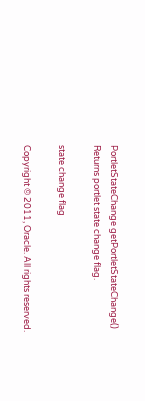PortletStateChange getPortletStateChange()
Returns portlet state change flag.

state change flag

Copyright © 2011, Oracle. All rights reserved.